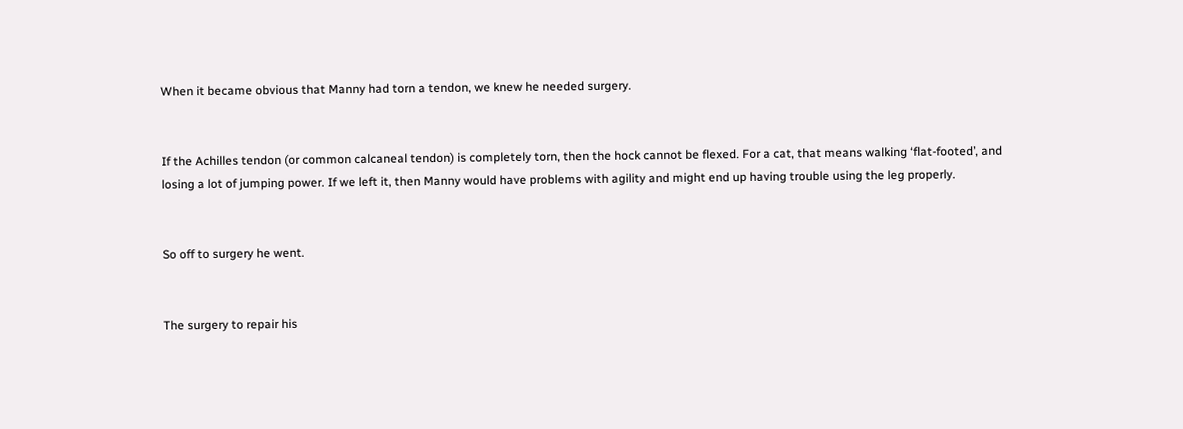When it became obvious that Manny had torn a tendon, we knew he needed surgery.


If the Achilles tendon (or common calcaneal tendon) is completely torn, then the hock cannot be flexed. For a cat, that means walking ‘flat-footed’, and losing a lot of jumping power. If we left it, then Manny would have problems with agility and might end up having trouble using the leg properly.


So off to surgery he went.


The surgery to repair his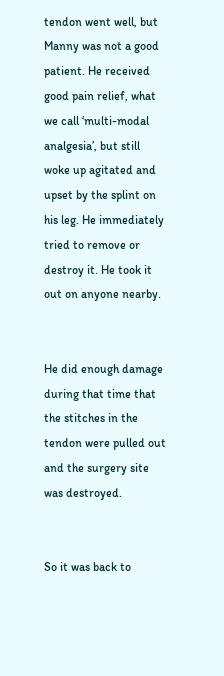tendon went well, but Manny was not a good patient. He received good pain relief, what we call ‘multi-modal analgesia’, but still woke up agitated and upset by the splint on his leg. He immediately tried to remove or destroy it. He took it out on anyone nearby.


He did enough damage during that time that the stitches in the tendon were pulled out and the surgery site was destroyed.


So it was back to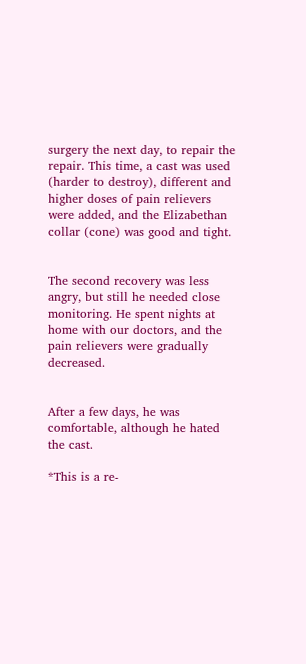surgery the next day, to repair the repair. This time, a cast was used (harder to destroy), different and higher doses of pain relievers were added, and the Elizabethan collar (cone) was good and tight.


The second recovery was less angry, but still he needed close monitoring. He spent nights at home with our doctors, and the pain relievers were gradually decreased.


After a few days, he was comfortable, although he hated the cast.

*This is a re-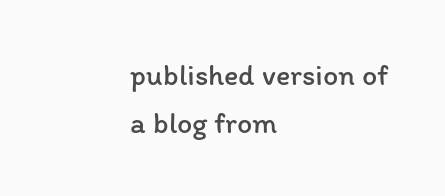published version of a blog from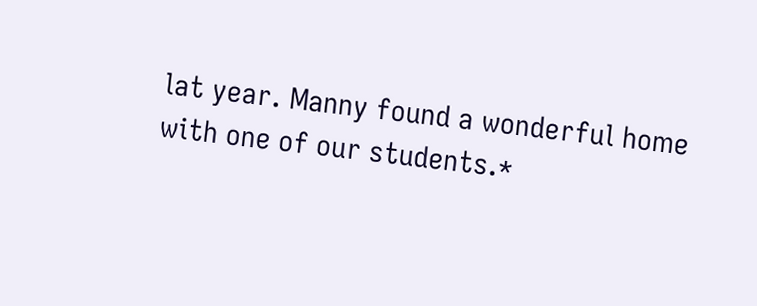lat year. Manny found a wonderful home with one of our students.*